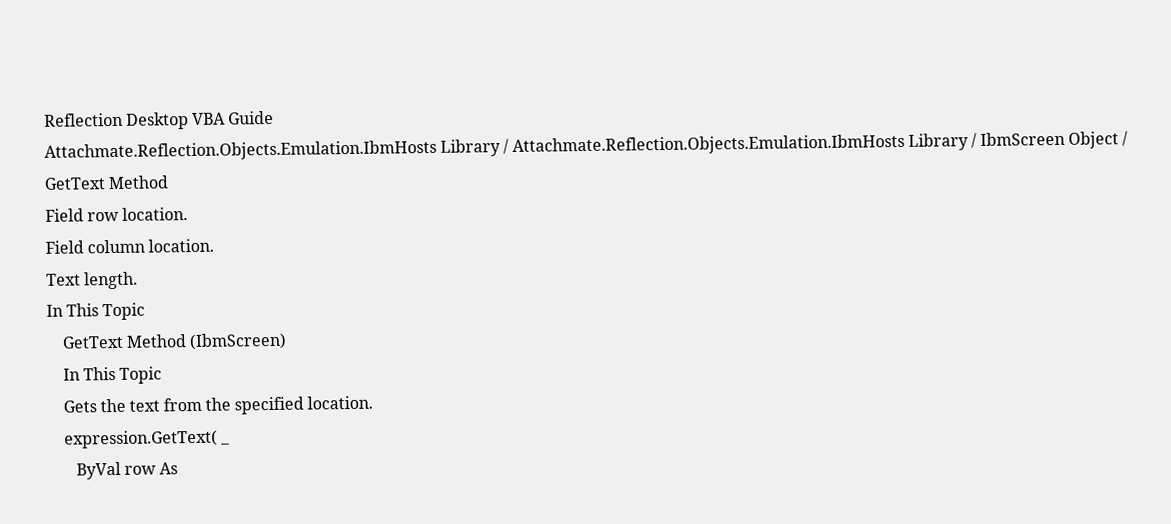Reflection Desktop VBA Guide
Attachmate.Reflection.Objects.Emulation.IbmHosts Library / Attachmate.Reflection.Objects.Emulation.IbmHosts Library / IbmScreen Object / GetText Method
Field row location.
Field column location.
Text length.
In This Topic
    GetText Method (IbmScreen)
    In This Topic
    Gets the text from the specified location.
    expression.GetText( _
       ByVal row As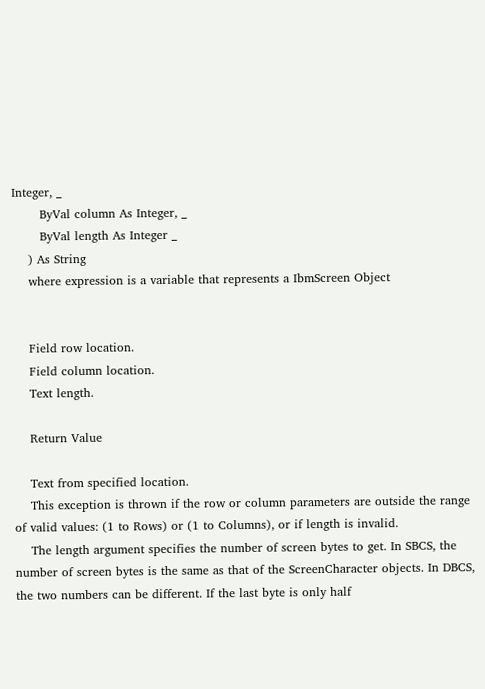Integer, _
       ByVal column As Integer, _
       ByVal length As Integer _
    ) As String
    where expression is a variable that represents a IbmScreen Object


    Field row location.
    Field column location.
    Text length.

    Return Value

    Text from specified location.
    This exception is thrown if the row or column parameters are outside the range of valid values: (1 to Rows) or (1 to Columns), or if length is invalid.
    The length argument specifies the number of screen bytes to get. In SBCS, the number of screen bytes is the same as that of the ScreenCharacter objects. In DBCS, the two numbers can be different. If the last byte is only half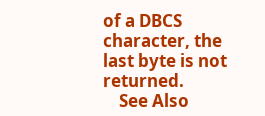of a DBCS character, the last byte is not returned.
    See Also